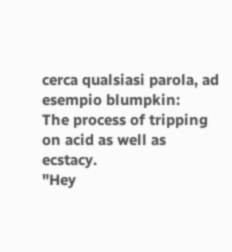cerca qualsiasi parola, ad esempio blumpkin:
The process of tripping on acid as well as ecstacy.
"Hey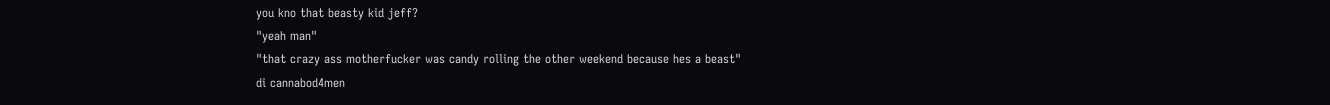you kno that beasty kid jeff?
"yeah man"
"that crazy ass motherfucker was candy rolling the other weekend because hes a beast"
di cannabod4men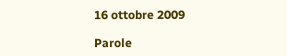16 ottobre 2009

Parole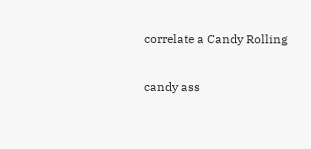correlate a Candy Rolling

candy ass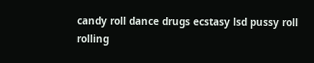candy roll dance drugs ecstasy lsd pussy roll rolling